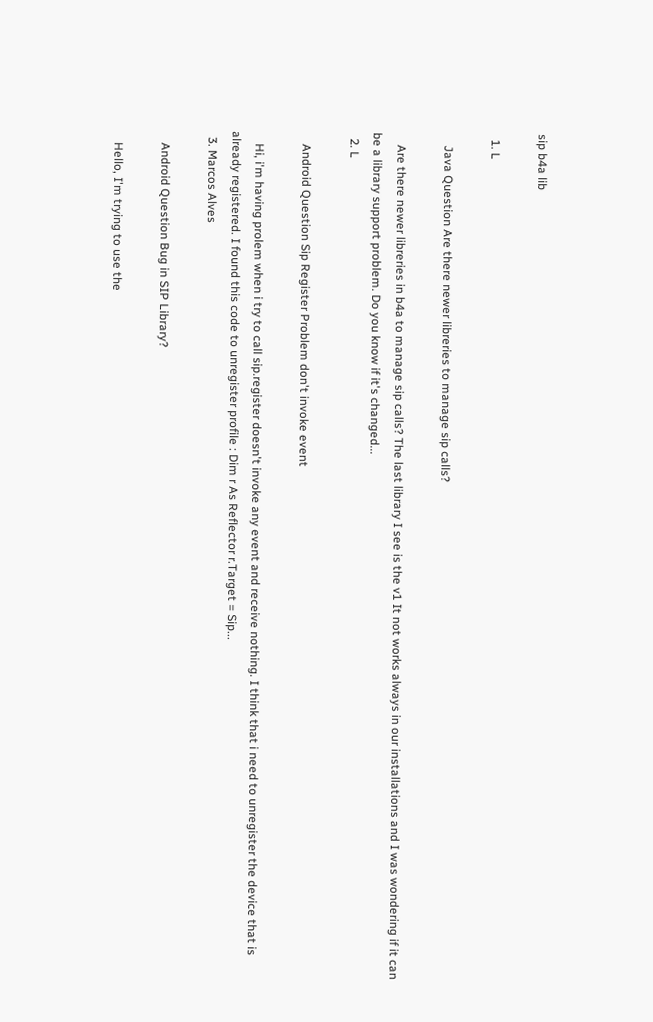sip b4a lib

  1. L

    Java Question Are there newer libreries to manage sip calls?

    Are there newer libreries in b4a to manage sip calls? The last library I see is the v1 It not works always in our installations and I was wondering if it can be a library support problem. Do you know if it's changed...
  2. L

    Android Question Sip Register Problem don't invoke event

    Hi, i'm having prolem when i try to call sip.register doesn't invoke any event and receive nothing. I think that i need to unregister the device that is already registered. I found this code to unregister profile : Dim r As Reflector r.Target = Sip...
  3. Marcos Alves

    Android Question Bug in SIP Library?

    Hello, I'm trying to use the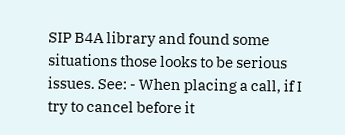SIP B4A library and found some situations those looks to be serious issues. See: - When placing a call, if I try to cancel before it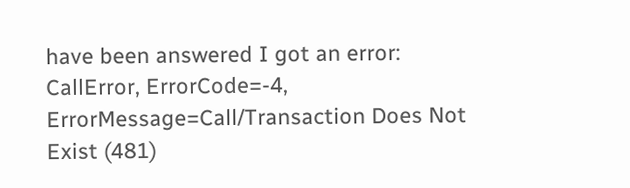have been answered I got an error: CallError, ErrorCode=-4, ErrorMessage=Call/Transaction Does Not Exist (481)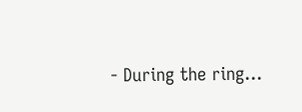- During the ring...